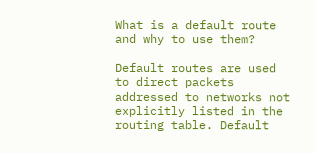What is a default route and why to use them?

Default routes are used to direct packets addressed to networks not explicitly listed in the routing table. Default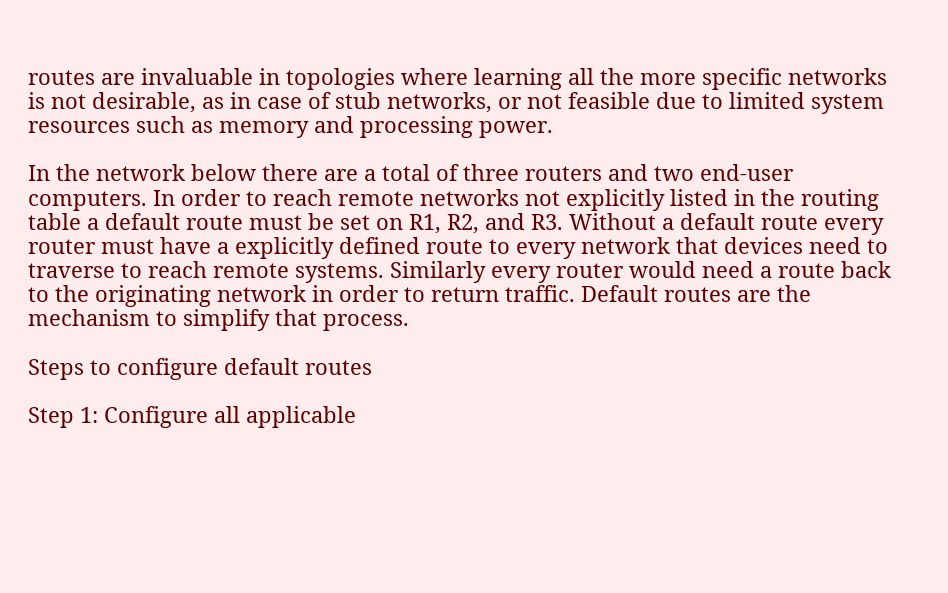routes are invaluable in topologies where learning all the more specific networks is not desirable, as in case of stub networks, or not feasible due to limited system resources such as memory and processing power.

In the network below there are a total of three routers and two end-user computers. In order to reach remote networks not explicitly listed in the routing table a default route must be set on R1, R2, and R3. Without a default route every router must have a explicitly defined route to every network that devices need to traverse to reach remote systems. Similarly every router would need a route back to the originating network in order to return traffic. Default routes are the mechanism to simplify that process.

Steps to configure default routes

Step 1: Configure all applicable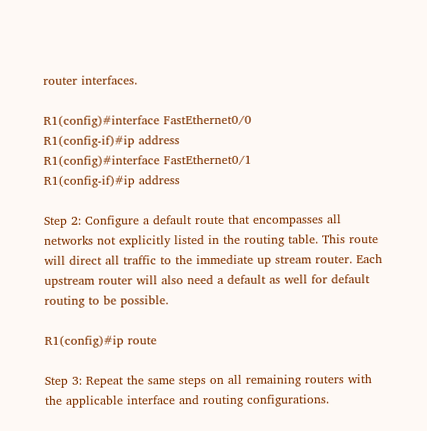router interfaces.

R1(config)#interface FastEthernet0/0
R1(config-if)#ip address
R1(config)#interface FastEthernet0/1
R1(config-if)#ip address

Step 2: Configure a default route that encompasses all networks not explicitly listed in the routing table. This route will direct all traffic to the immediate up stream router. Each upstream router will also need a default as well for default routing to be possible.

R1(config)#ip route

Step 3: Repeat the same steps on all remaining routers with the applicable interface and routing configurations.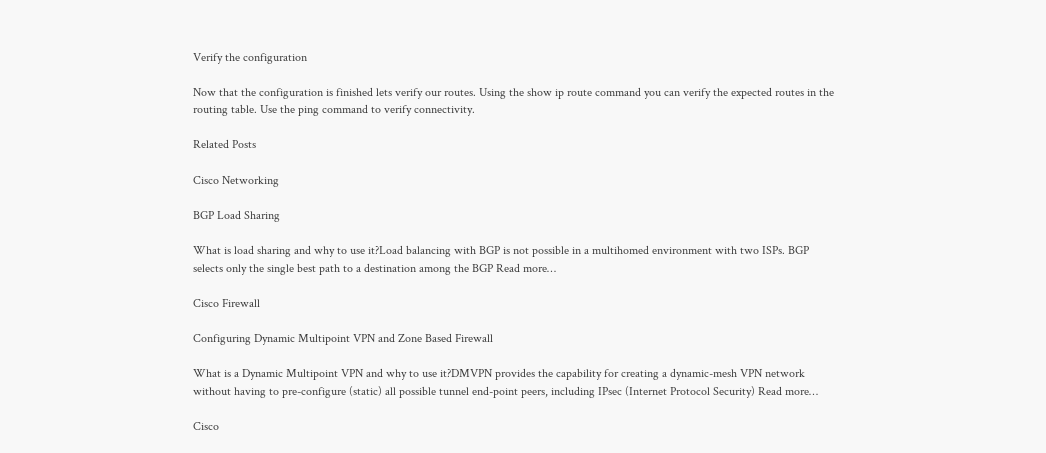Verify the configuration

Now that the configuration is finished lets verify our routes. Using the show ip route command you can verify the expected routes in the routing table. Use the ping command to verify connectivity.

Related Posts

Cisco Networking

BGP Load Sharing

What is load sharing and why to use it?Load balancing with BGP is not possible in a multihomed environment with two ISPs. BGP selects only the single best path to a destination among the BGP Read more…

Cisco Firewall

Configuring Dynamic Multipoint VPN and Zone Based Firewall

What is a Dynamic Multipoint VPN and why to use it?DMVPN provides the capability for creating a dynamic-mesh VPN network without having to pre-configure (static) all possible tunnel end-point peers, including IPsec (Internet Protocol Security) Read more…

Cisco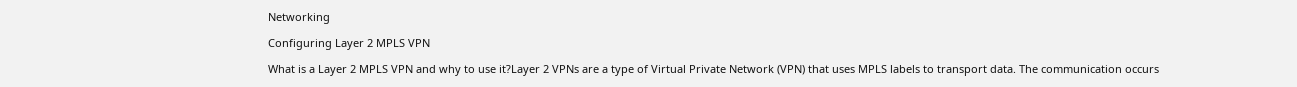Networking

Configuring Layer 2 MPLS VPN

What is a Layer 2 MPLS VPN and why to use it?Layer 2 VPNs are a type of Virtual Private Network (VPN) that uses MPLS labels to transport data. The communication occurs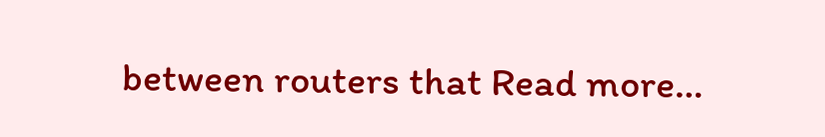between routers that Read more…